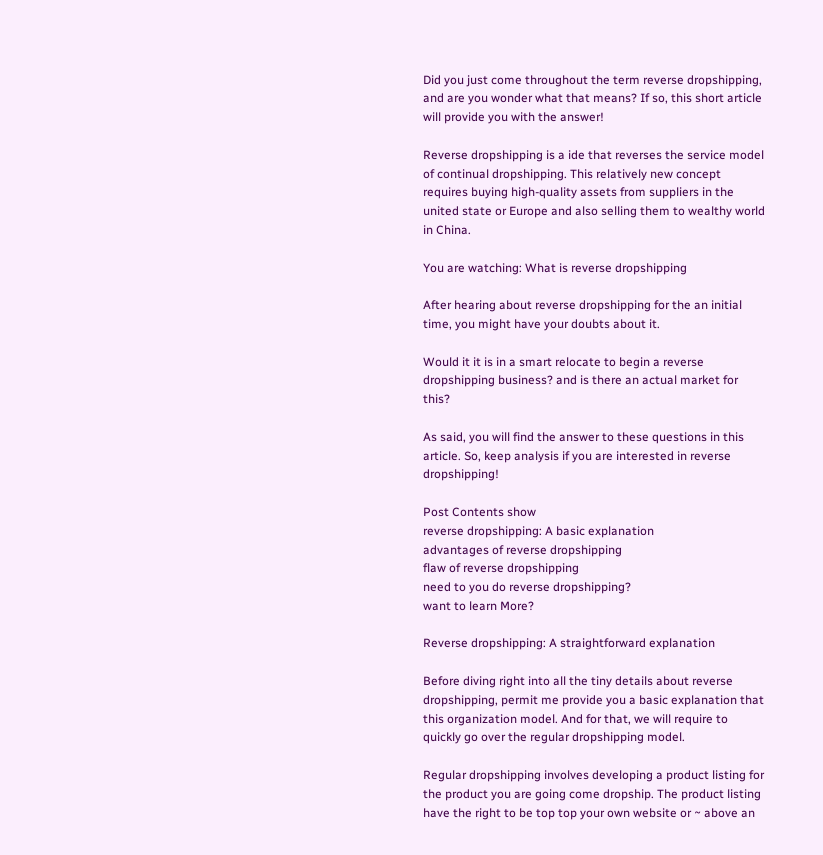Did you just come throughout the term reverse dropshipping, and are you wonder what that means? If so, this short article will provide you with the answer!

Reverse dropshipping is a ide that reverses the service model of continual dropshipping. This relatively new concept requires buying high-quality assets from suppliers in the united state or Europe and also selling them to wealthy world in China.

You are watching: What is reverse dropshipping

After hearing about reverse dropshipping for the an initial time, you might have your doubts about it.

Would it it is in a smart relocate to begin a reverse dropshipping business? and is there an actual market for this?

As said, you will find the answer to these questions in this article. So, keep analysis if you are interested in reverse dropshipping!

Post Contents show
reverse dropshipping: A basic explanation
advantages of reverse dropshipping
flaw of reverse dropshipping
need to you do reverse dropshipping?
want to learn More?

Reverse dropshipping: A straightforward explanation

Before diving right into all the tiny details about reverse dropshipping, permit me provide you a basic explanation that this organization model. And for that, we will require to quickly go over the regular dropshipping model.

Regular dropshipping involves developing a product listing for the product you are going come dropship. The product listing have the right to be top top your own website or ~ above an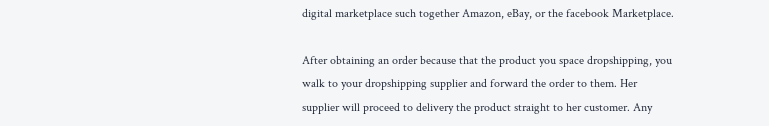digital marketplace such together Amazon, eBay, or the facebook Marketplace.

After obtaining an order because that the product you space dropshipping, you walk to your dropshipping supplier and forward the order to them. Her supplier will proceed to delivery the product straight to her customer. Any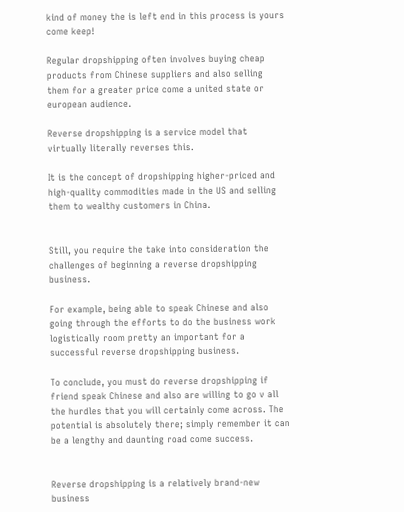kind of money the is left end in this process is yours come keep!

Regular dropshipping often involves buying cheap products from Chinese suppliers and also selling them for a greater price come a united state or european audience.

Reverse dropshipping is a service model that virtually literally reverses this.

It is the concept of dropshipping higher-priced and high-quality commodities made in the US and selling them to wealthy customers in China.


Still, you require the take into consideration the challenges of beginning a reverse dropshipping business.

For example, being able to speak Chinese and also going through the efforts to do the business work logistically room pretty an important for a successful reverse dropshipping business.

To conclude, you must do reverse dropshipping if friend speak Chinese and also are willing to go v all the hurdles that you will certainly come across. The potential is absolutely there; simply remember it can be a lengthy and daunting road come success.


Reverse dropshipping is a relatively brand-new business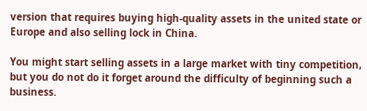version that requires buying high-quality assets in the united state or Europe and also selling lock in China.

You might start selling assets in a large market with tiny competition, but you do not do it forget around the difficulty of beginning such a business.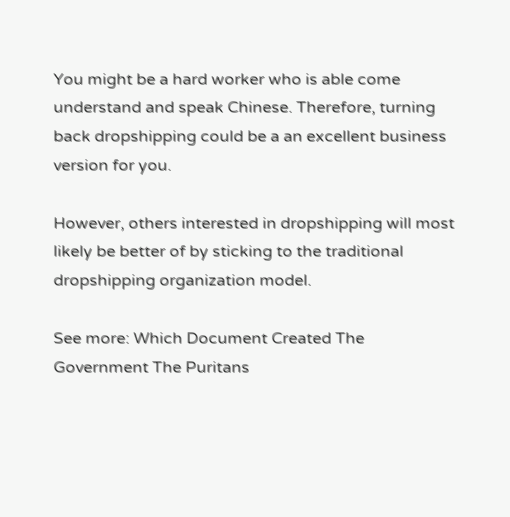You might be a hard worker who is able come understand and speak Chinese. Therefore, turning back dropshipping could be a an excellent business version for you.

However, others interested in dropshipping will most likely be better of by sticking to the traditional dropshipping organization model.

See more: Which Document Created The Government The Puritans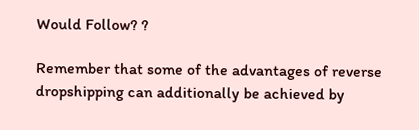Would Follow? ?

Remember that some of the advantages of reverse dropshipping can additionally be achieved by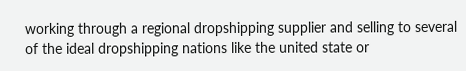working through a regional dropshipping supplier and selling to several of the ideal dropshipping nations like the united state or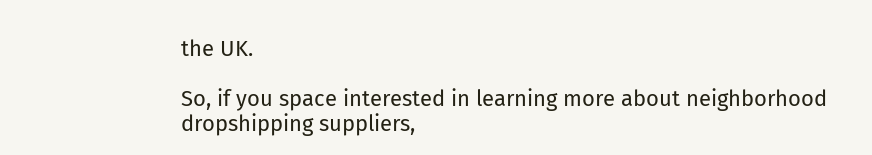the UK.

So, if you space interested in learning more about neighborhood dropshipping suppliers,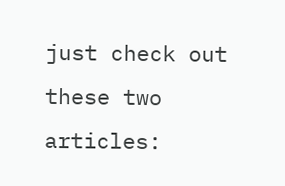just check out these two articles: